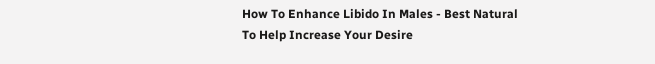How To Enhance Libido In Males - Best Natural To Help Increase Your Desire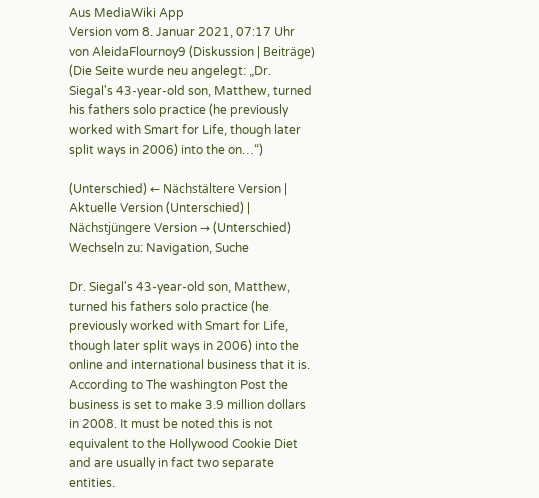Aus MediaWiki App
Version vom 8. Januar 2021, 07:17 Uhr von AleidaFlournoy9 (Diskussion | Beiträge) (Die Seite wurde neu angelegt: „Dr. Siegal's 43-year-old son, Matthew, turned his fathers solo practice (he previously worked with Smart for Life, though later split ways in 2006) into the on…“)

(Unterschied) ← Nächstältere Version | Aktuelle Version (Unterschied) | Nächstjüngere Version → (Unterschied)
Wechseln zu: Navigation, Suche

Dr. Siegal's 43-year-old son, Matthew, turned his fathers solo practice (he previously worked with Smart for Life, though later split ways in 2006) into the online and international business that it is. According to The washington Post the business is set to make 3.9 million dollars in 2008. It must be noted this is not equivalent to the Hollywood Cookie Diet and are usually in fact two separate entities.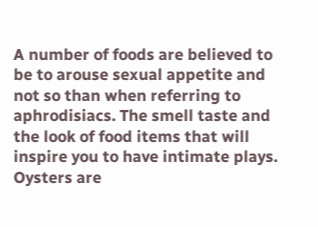A number of foods are believed to be to arouse sexual appetite and not so than when referring to aphrodisiacs. The smell taste and the look of food items that will inspire you to have intimate plays. Oysters are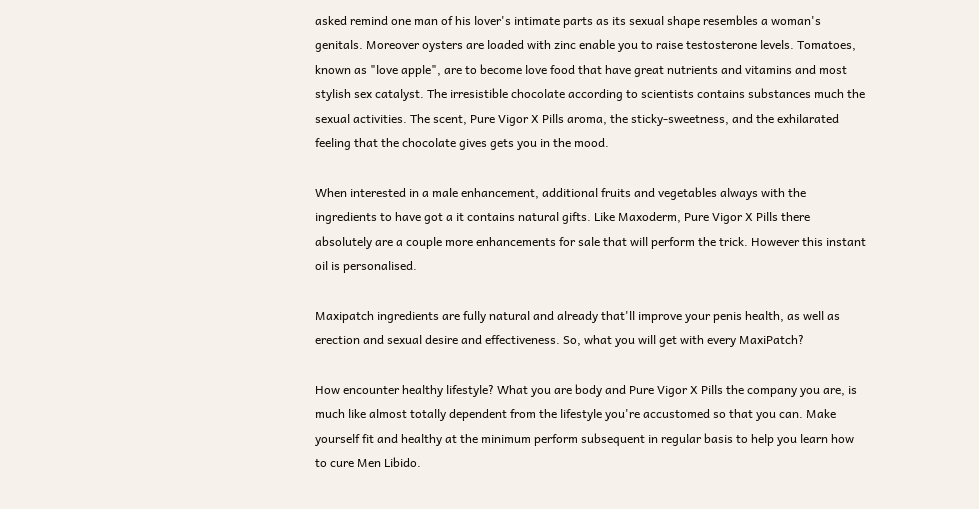asked remind one man of his lover's intimate parts as its sexual shape resembles a woman's genitals. Moreover oysters are loaded with zinc enable you to raise testosterone levels. Tomatoes, known as "love apple", are to become love food that have great nutrients and vitamins and most stylish sex catalyst. The irresistible chocolate according to scientists contains substances much the sexual activities. The scent, Pure Vigor X Pills aroma, the sticky-sweetness, and the exhilarated feeling that the chocolate gives gets you in the mood.

When interested in a male enhancement, additional fruits and vegetables always with the ingredients to have got a it contains natural gifts. Like Maxoderm, Pure Vigor X Pills there absolutely are a couple more enhancements for sale that will perform the trick. However this instant oil is personalised.

Maxipatch ingredients are fully natural and already that'll improve your penis health, as well as erection and sexual desire and effectiveness. So, what you will get with every MaxiPatch?

How encounter healthy lifestyle? What you are body and Pure Vigor X Pills the company you are, is much like almost totally dependent from the lifestyle you're accustomed so that you can. Make yourself fit and healthy at the minimum perform subsequent in regular basis to help you learn how to cure Men Libido.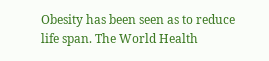Obesity has been seen as to reduce life span. The World Health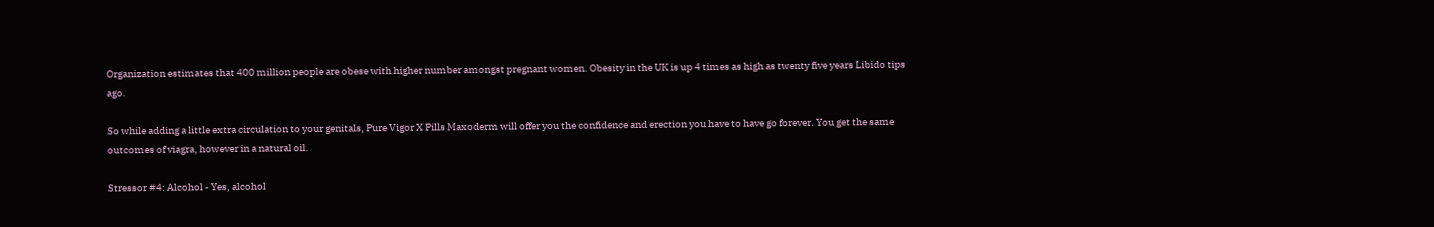Organization estimates that 400 million people are obese with higher number amongst pregnant women. Obesity in the UK is up 4 times as high as twenty five years Libido tips ago.

So while adding a little extra circulation to your genitals, Pure Vigor X Pills Maxoderm will offer you the confidence and erection you have to have go forever. You get the same outcomes of viagra, however in a natural oil.

Stressor #4: Alcohol - Yes, alcohol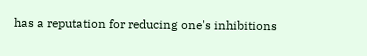has a reputation for reducing one's inhibitions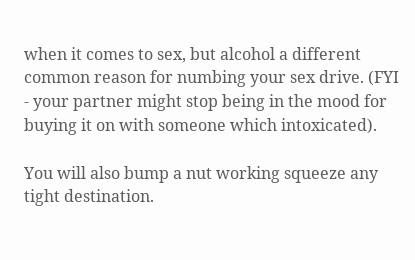when it comes to sex, but alcohol a different common reason for numbing your sex drive. (FYI - your partner might stop being in the mood for buying it on with someone which intoxicated).

You will also bump a nut working squeeze any tight destination.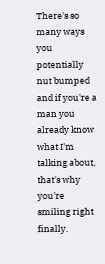There's so many ways you potentially nut bumped and if you're a man you already know what I'm talking about, that's why you're smiling right finally.